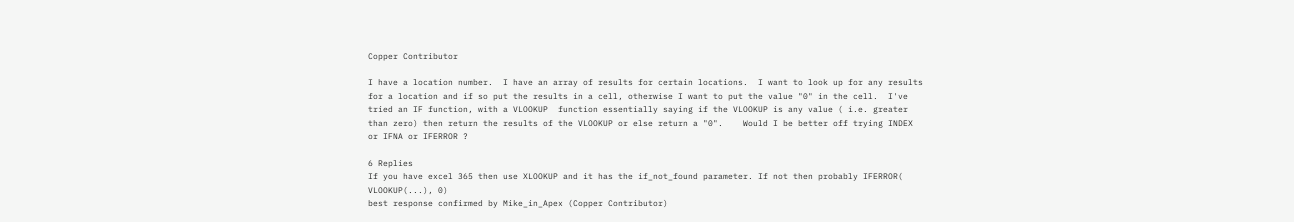Copper Contributor

I have a location number.  I have an array of results for certain locations.  I want to look up for any results for a location and if so put the results in a cell, otherwise I want to put the value "0" in the cell.  I've tried an IF function, with a VLOOKUP  function essentially saying if the VLOOKUP is any value ( i.e. greater than zero) then return the results of the VLOOKUP or else return a "0".    Would I be better off trying INDEX or IFNA or IFERROR ?

6 Replies
If you have excel 365 then use XLOOKUP and it has the if_not_found parameter. If not then probably IFERROR( VLOOKUP(...), 0)
best response confirmed by Mike_in_Apex (Copper Contributor)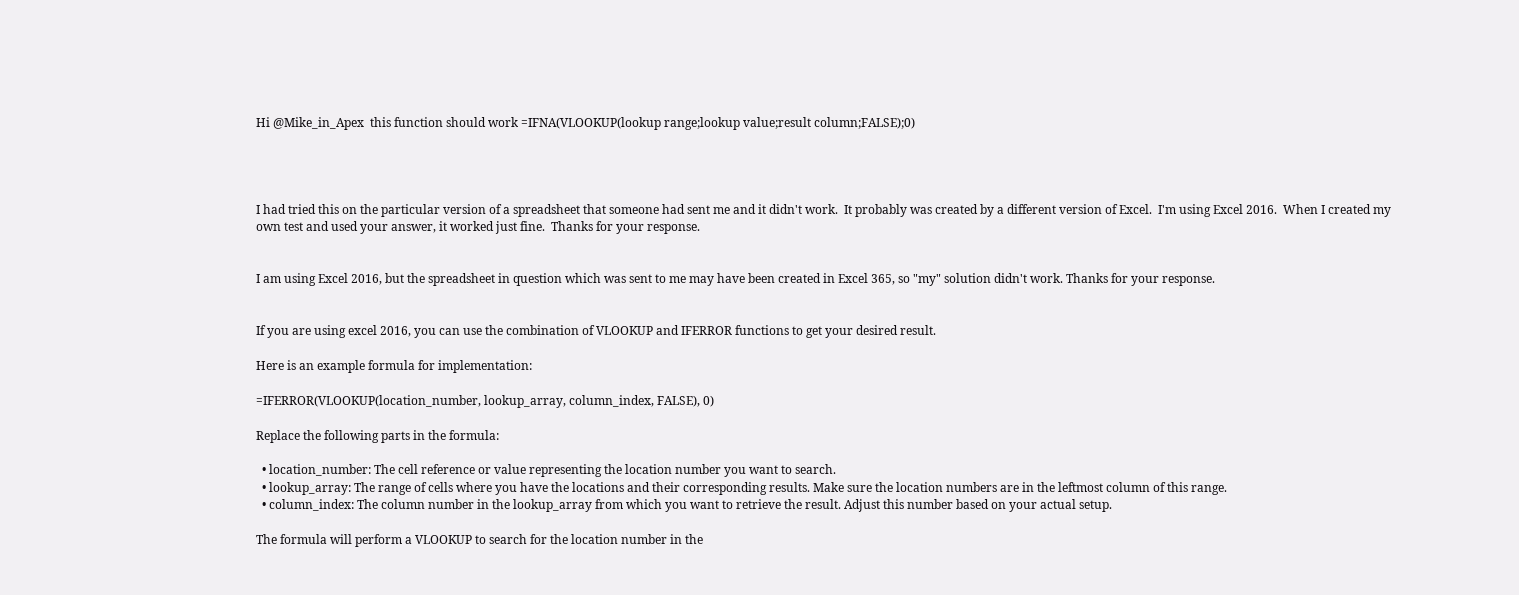Hi @Mike_in_Apex  this function should work =IFNA(VLOOKUP(lookup range;lookup value;result column;FALSE);0)




I had tried this on the particular version of a spreadsheet that someone had sent me and it didn't work.  It probably was created by a different version of Excel.  I'm using Excel 2016.  When I created my own test and used your answer, it worked just fine.  Thanks for your response.


I am using Excel 2016, but the spreadsheet in question which was sent to me may have been created in Excel 365, so "my" solution didn't work. Thanks for your response.


If you are using excel 2016, you can use the combination of VLOOKUP and IFERROR functions to get your desired result.

Here is an example formula for implementation:

=IFERROR(VLOOKUP(location_number, lookup_array, column_index, FALSE), 0)

Replace the following parts in the formula:

  • location_number: The cell reference or value representing the location number you want to search.
  • lookup_array: The range of cells where you have the locations and their corresponding results. Make sure the location numbers are in the leftmost column of this range.
  • column_index: The column number in the lookup_array from which you want to retrieve the result. Adjust this number based on your actual setup.

The formula will perform a VLOOKUP to search for the location number in the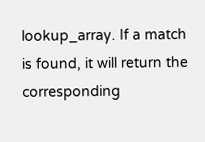lookup_array. If a match is found, it will return the corresponding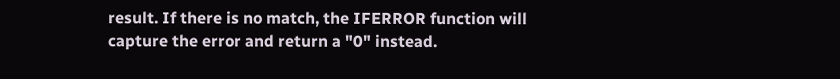result. If there is no match, the IFERROR function will capture the error and return a "0" instead.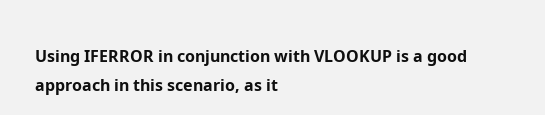Using IFERROR in conjunction with VLOOKUP is a good approach in this scenario, as it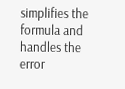simplifies the formula and handles the error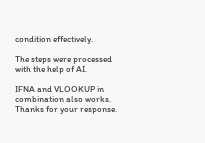condition effectively.

The steps were processed with the help of AI.

IFNA and VLOOKUP in combination also works. Thanks for your response.